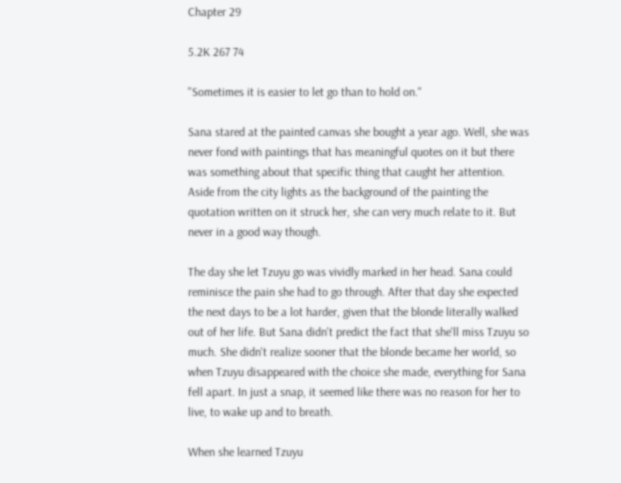Chapter 29

5.2K 267 74

"Sometimes it is easier to let go than to hold on."

Sana stared at the painted canvas she bought a year ago. Well, she was never fond with paintings that has meaningful quotes on it but there was something about that specific thing that caught her attention. Aside from the city lights as the background of the painting the quotation written on it struck her, she can very much relate to it. But never in a good way though.

The day she let Tzuyu go was vividly marked in her head. Sana could reminisce the pain she had to go through. After that day she expected the next days to be a lot harder, given that the blonde literally walked out of her life. But Sana didn't predict the fact that she'll miss Tzuyu so much. She didn't realize sooner that the blonde became her world, so when Tzuyu disappeared with the choice she made, everything for Sana fell apart. In just a snap, it seemed like there was no reason for her to live, to wake up and to breath.

When she learned Tzuyu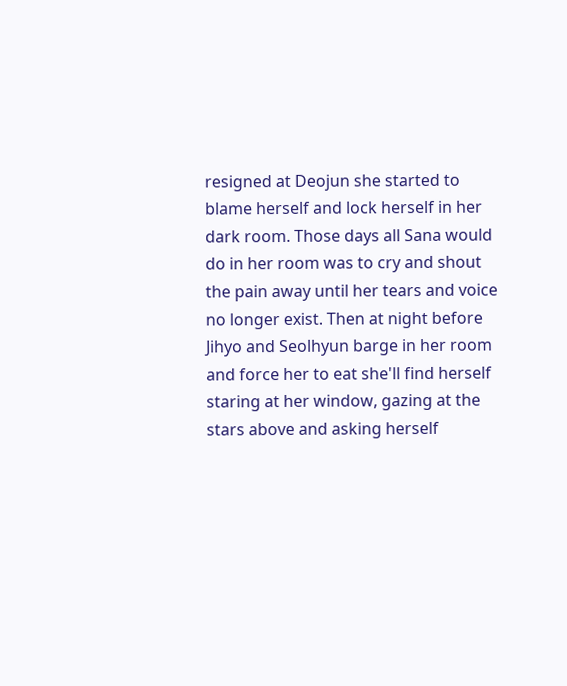resigned at Deojun she started to blame herself and lock herself in her dark room. Those days all Sana would do in her room was to cry and shout the pain away until her tears and voice no longer exist. Then at night before Jihyo and Seolhyun barge in her room and force her to eat she'll find herself staring at her window, gazing at the stars above and asking herself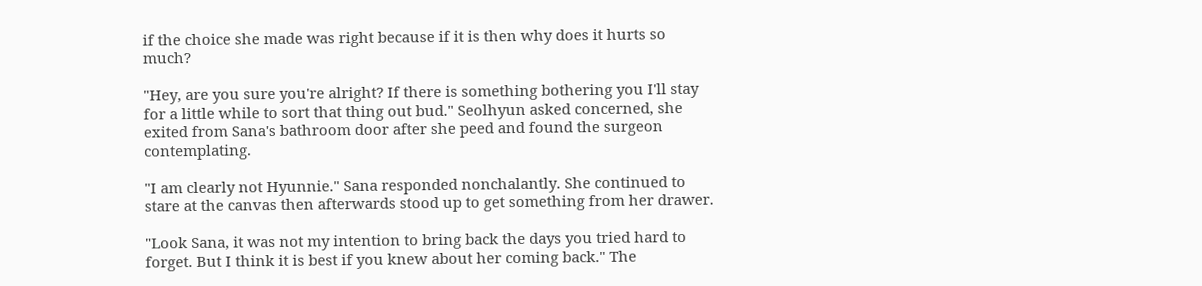if the choice she made was right because if it is then why does it hurts so much?

"Hey, are you sure you're alright? If there is something bothering you I'll stay for a little while to sort that thing out bud." Seolhyun asked concerned, she exited from Sana's bathroom door after she peed and found the surgeon contemplating.

"I am clearly not Hyunnie." Sana responded nonchalantly. She continued to stare at the canvas then afterwards stood up to get something from her drawer.

"Look Sana, it was not my intention to bring back the days you tried hard to forget. But I think it is best if you knew about her coming back." The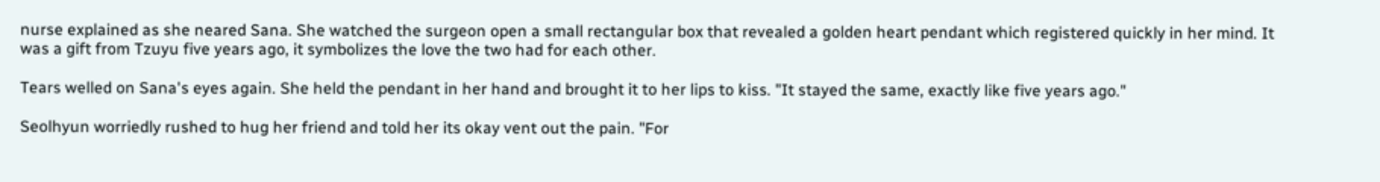nurse explained as she neared Sana. She watched the surgeon open a small rectangular box that revealed a golden heart pendant which registered quickly in her mind. It was a gift from Tzuyu five years ago, it symbolizes the love the two had for each other.

Tears welled on Sana's eyes again. She held the pendant in her hand and brought it to her lips to kiss. "It stayed the same, exactly like five years ago."

Seolhyun worriedly rushed to hug her friend and told her its okay vent out the pain. "For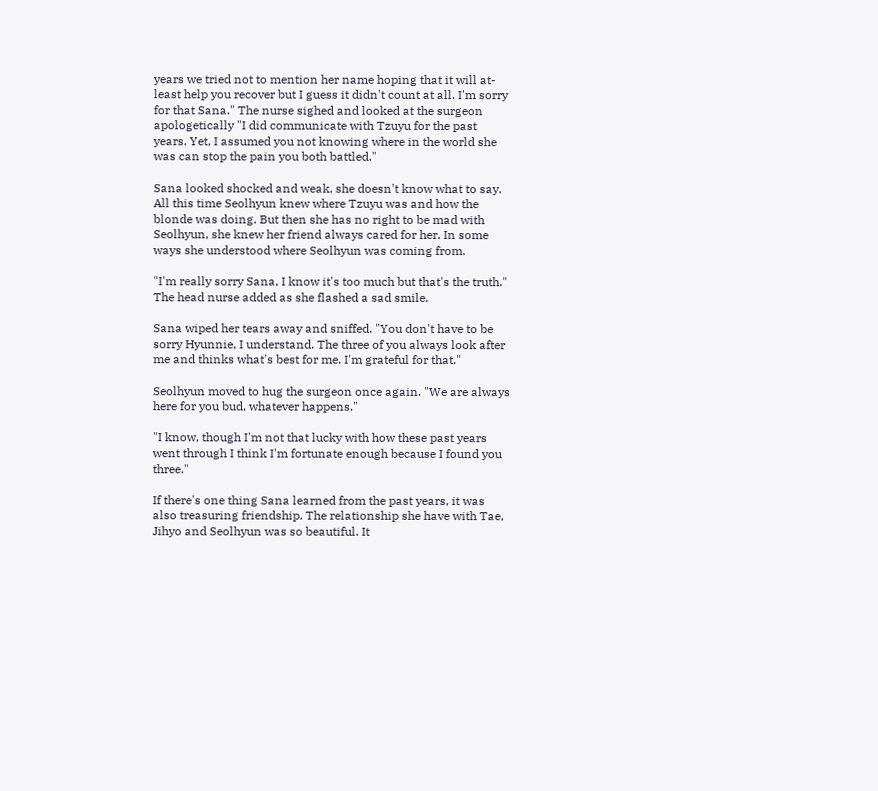years we tried not to mention her name hoping that it will at-least help you recover but I guess it didn't count at all. I'm sorry for that Sana." The nurse sighed and looked at the surgeon apologetically "I did communicate with Tzuyu for the past years. Yet, I assumed you not knowing where in the world she was can stop the pain you both battled."

Sana looked shocked and weak, she doesn't know what to say. All this time Seolhyun knew where Tzuyu was and how the blonde was doing. But then she has no right to be mad with Seolhyun, she knew her friend always cared for her. In some ways she understood where Seolhyun was coming from.

"I'm really sorry Sana, I know it's too much but that's the truth." The head nurse added as she flashed a sad smile.

Sana wiped her tears away and sniffed. "You don't have to be sorry Hyunnie, I understand. The three of you always look after me and thinks what's best for me. I'm grateful for that."

Seolhyun moved to hug the surgeon once again. "We are always here for you bud, whatever happens."

"I know, though I'm not that lucky with how these past years went through I think I'm fortunate enough because I found you three."

If there's one thing Sana learned from the past years, it was also treasuring friendship. The relationship she have with Tae, Jihyo and Seolhyun was so beautiful. It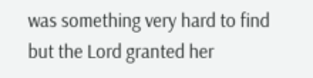was something very hard to find but the Lord granted her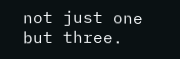not just one but three.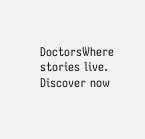DoctorsWhere stories live. Discover now